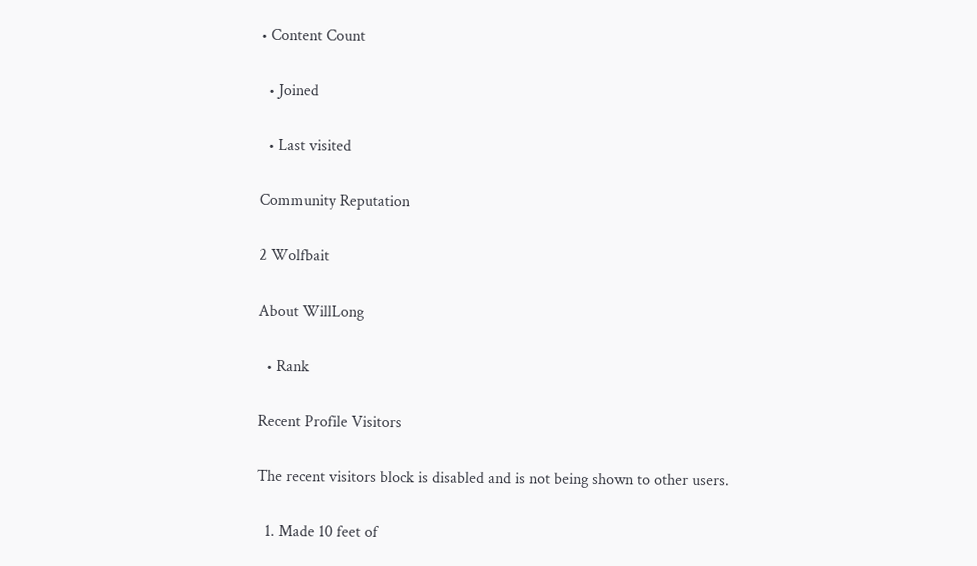• Content Count

  • Joined

  • Last visited

Community Reputation

2 Wolfbait

About WillLong

  • Rank

Recent Profile Visitors

The recent visitors block is disabled and is not being shown to other users.

  1. Made 10 feet of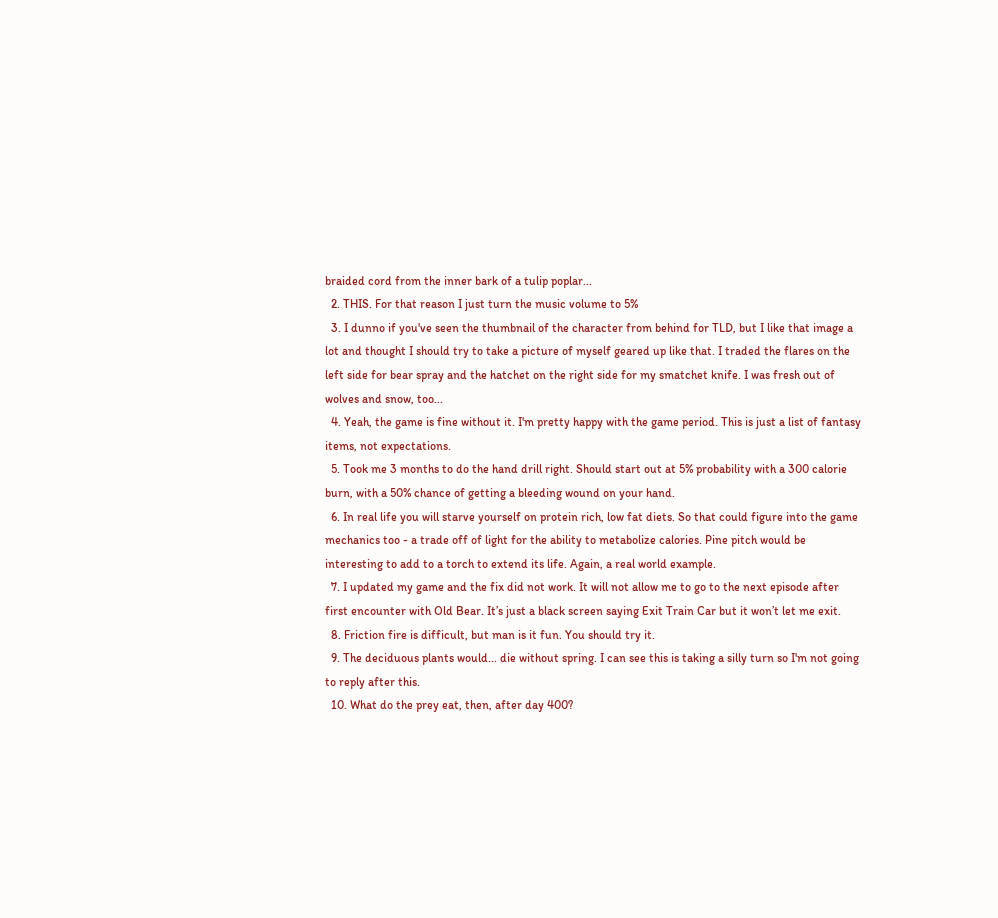braided cord from the inner bark of a tulip poplar...
  2. THIS. For that reason I just turn the music volume to 5%
  3. I dunno if you've seen the thumbnail of the character from behind for TLD, but I like that image a lot and thought I should try to take a picture of myself geared up like that. I traded the flares on the left side for bear spray and the hatchet on the right side for my smatchet knife. I was fresh out of wolves and snow, too...
  4. Yeah, the game is fine without it. I'm pretty happy with the game period. This is just a list of fantasy items, not expectations.
  5. Took me 3 months to do the hand drill right. Should start out at 5% probability with a 300 calorie burn, with a 50% chance of getting a bleeding wound on your hand.
  6. In real life you will starve yourself on protein rich, low fat diets. So that could figure into the game mechanics too - a trade off of light for the ability to metabolize calories. Pine pitch would be interesting to add to a torch to extend its life. Again, a real world example.
  7. I updated my game and the fix did not work. It will not allow me to go to the next episode after first encounter with Old Bear. It’s just a black screen saying Exit Train Car but it won’t let me exit.
  8. Friction fire is difficult, but man is it fun. You should try it.
  9. The deciduous plants would... die without spring. I can see this is taking a silly turn so I'm not going to reply after this.
  10. What do the prey eat, then, after day 400?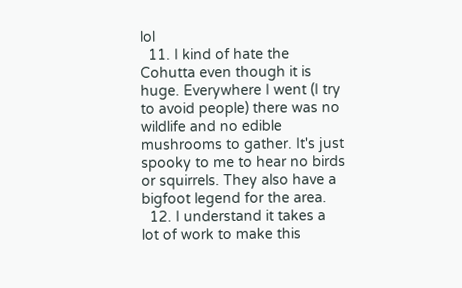lol
  11. I kind of hate the Cohutta even though it is huge. Everywhere I went (I try to avoid people) there was no wildlife and no edible mushrooms to gather. It's just spooky to me to hear no birds or squirrels. They also have a bigfoot legend for the area.
  12. I understand it takes a lot of work to make this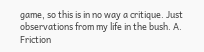game, so this is in no way a critique. Just observations from my life in the bush. A. Friction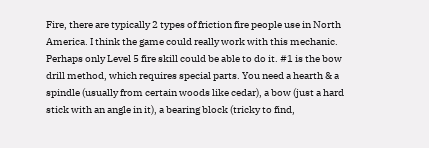Fire, there are typically 2 types of friction fire people use in North America. I think the game could really work with this mechanic. Perhaps only Level 5 fire skill could be able to do it. #1 is the bow drill method, which requires special parts. You need a hearth & a spindle (usually from certain woods like cedar), a bow (just a hard stick with an angle in it), a bearing block (tricky to find,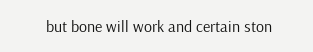but bone will work and certain ston